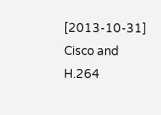[2013-10-31] Cisco and H.264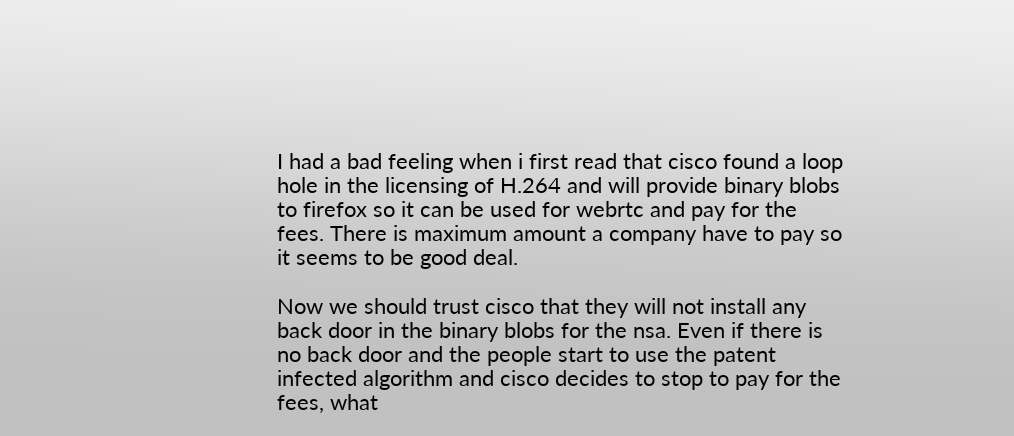I had a bad feeling when i first read that cisco found a loop hole in the licensing of H.264 and will provide binary blobs to firefox so it can be used for webrtc and pay for the fees. There is maximum amount a company have to pay so it seems to be good deal.

Now we should trust cisco that they will not install any back door in the binary blobs for the nsa. Even if there is no back door and the people start to use the patent infected algorithm and cisco decides to stop to pay for the fees, what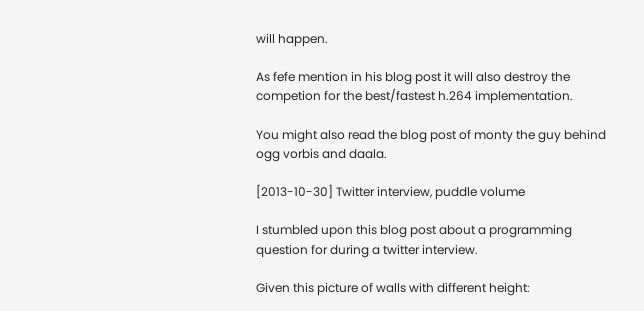will happen.

As fefe mention in his blog post it will also destroy the competion for the best/fastest h.264 implementation.

You might also read the blog post of monty the guy behind ogg vorbis and daala.

[2013-10-30] Twitter interview, puddle volume

I stumbled upon this blog post about a programming question for during a twitter interview.

Given this picture of walls with different height: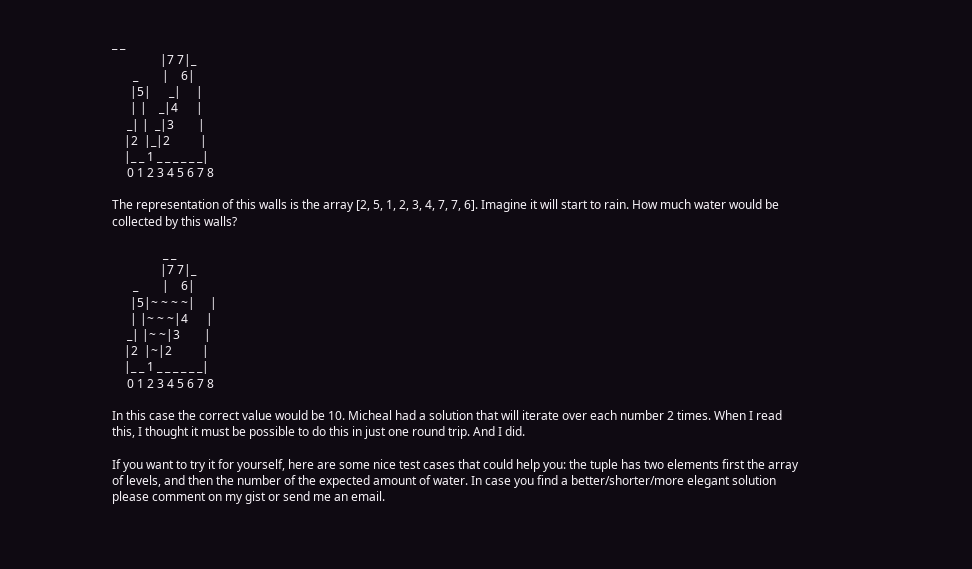_ _
                |7 7|_
       _        |    6|
      |5|      _|     |
      | |    _|4      |
     _| |  _|3        |
    |2  |_|2          |
    |_ _ 1 _ _ _ _ _ _|
     0 1 2 3 4 5 6 7 8

The representation of this walls is the array [2, 5, 1, 2, 3, 4, 7, 7, 6]. Imagine it will start to rain. How much water would be collected by this walls?

                 _ _
                |7 7|_
       _        |    6|
      |5|~ ~ ~ ~|     |
      | |~ ~ ~|4      |
     _| |~ ~|3        |
    |2  |~|2          |
    |_ _ 1 _ _ _ _ _ _|
     0 1 2 3 4 5 6 7 8

In this case the correct value would be 10. Micheal had a solution that will iterate over each number 2 times. When I read this, I thought it must be possible to do this in just one round trip. And I did.

If you want to try it for yourself, here are some nice test cases that could help you: the tuple has two elements first the array of levels, and then the number of the expected amount of water. In case you find a better/shorter/more elegant solution please comment on my gist or send me an email.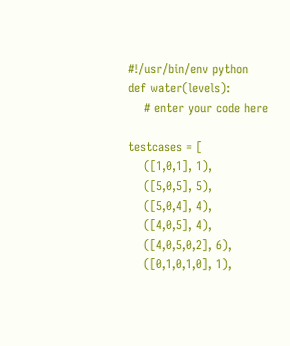#!/usr/bin/env python
def water(levels):
    # enter your code here

testcases = [
    ([1,0,1], 1),
    ([5,0,5], 5),
    ([5,0,4], 4),
    ([4,0,5], 4),
    ([4,0,5,0,2], 6),
    ([0,1,0,1,0], 1),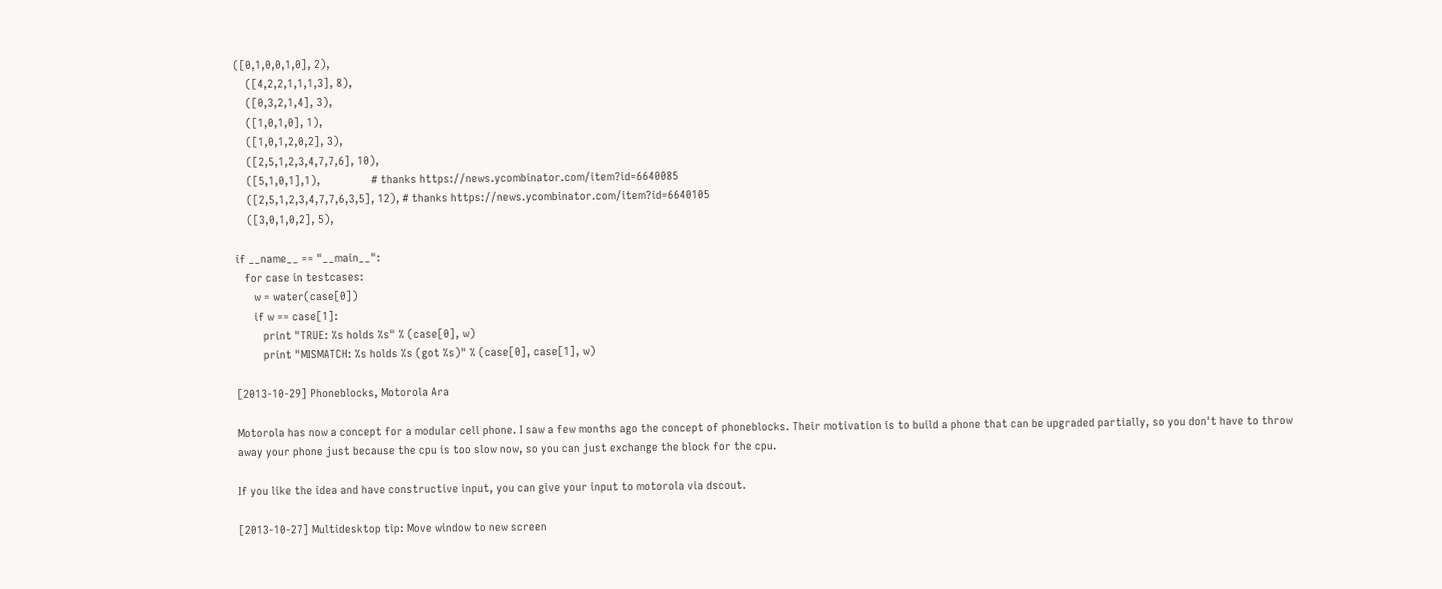([0,1,0,0,1,0], 2),
    ([4,2,2,1,1,1,3], 8),
    ([0,3,2,1,4], 3),
    ([1,0,1,0], 1),
    ([1,0,1,2,0,2], 3),
    ([2,5,1,2,3,4,7,7,6], 10),
    ([5,1,0,1],1),                 # thanks https://news.ycombinator.com/item?id=6640085
    ([2,5,1,2,3,4,7,7,6,3,5], 12), # thanks https://news.ycombinator.com/item?id=6640105
    ([3,0,1,0,2], 5),

if __name__ == "__main__":
   for case in testcases:
      w = water(case[0])
      if w == case[1]:
         print "TRUE: %s holds %s" % (case[0], w)
         print "MISMATCH: %s holds %s (got %s)" % (case[0], case[1], w)

[2013-10-29] Phoneblocks, Motorola Ara

Motorola has now a concept for a modular cell phone. I saw a few months ago the concept of phoneblocks. Their motivation is to build a phone that can be upgraded partially, so you don't have to throw away your phone just because the cpu is too slow now, so you can just exchange the block for the cpu.

If you like the idea and have constructive input, you can give your input to motorola via dscout.

[2013-10-27] Multidesktop tip: Move window to new screen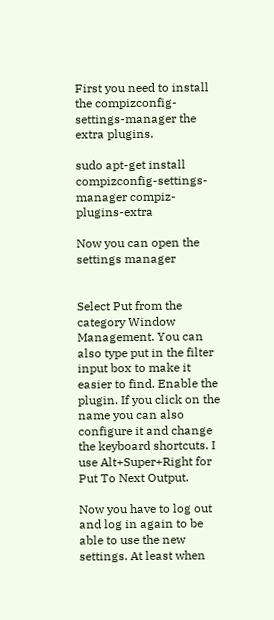First you need to install the compizconfig-settings-manager the extra plugins.

sudo apt-get install compizconfig-settings-manager compiz-plugins-extra

Now you can open the settings manager


Select Put from the category Window Management. You can also type put in the filter input box to make it easier to find. Enable the plugin. If you click on the name you can also configure it and change the keyboard shortcuts. I use Alt+Super+Right for Put To Next Output.

Now you have to log out and log in again to be able to use the new settings. At least when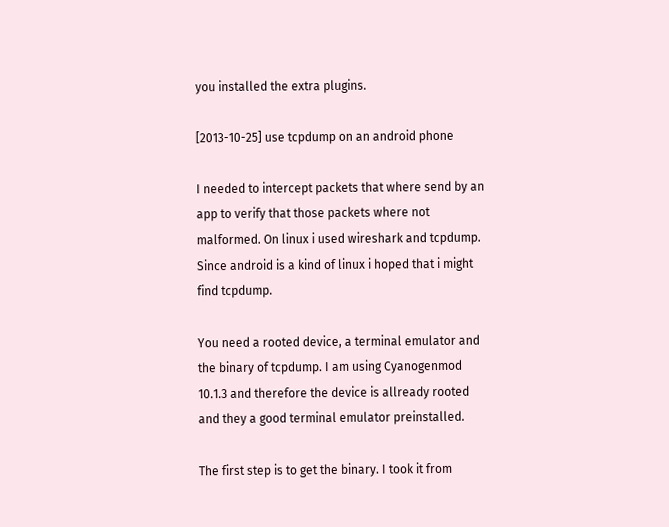you installed the extra plugins.

[2013-10-25] use tcpdump on an android phone

I needed to intercept packets that where send by an app to verify that those packets where not malformed. On linux i used wireshark and tcpdump. Since android is a kind of linux i hoped that i might find tcpdump.

You need a rooted device, a terminal emulator and the binary of tcpdump. I am using Cyanogenmod 10.1.3 and therefore the device is allready rooted and they a good terminal emulator preinstalled.

The first step is to get the binary. I took it from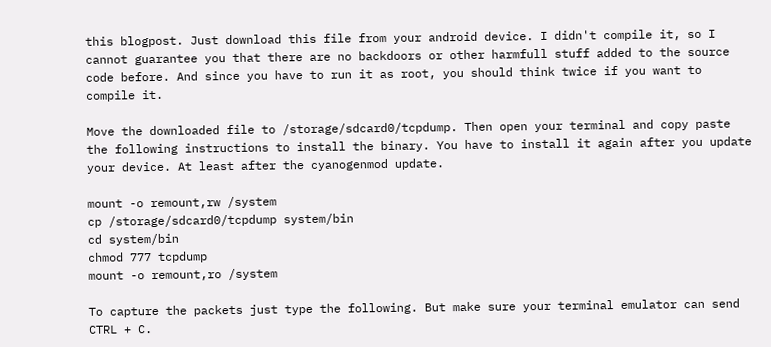this blogpost. Just download this file from your android device. I didn't compile it, so I cannot guarantee you that there are no backdoors or other harmfull stuff added to the source code before. And since you have to run it as root, you should think twice if you want to compile it.

Move the downloaded file to /storage/sdcard0/tcpdump. Then open your terminal and copy paste the following instructions to install the binary. You have to install it again after you update your device. At least after the cyanogenmod update.

mount -o remount,rw /system
cp /storage/sdcard0/tcpdump system/bin
cd system/bin
chmod 777 tcpdump
mount -o remount,ro /system

To capture the packets just type the following. But make sure your terminal emulator can send CTRL + C.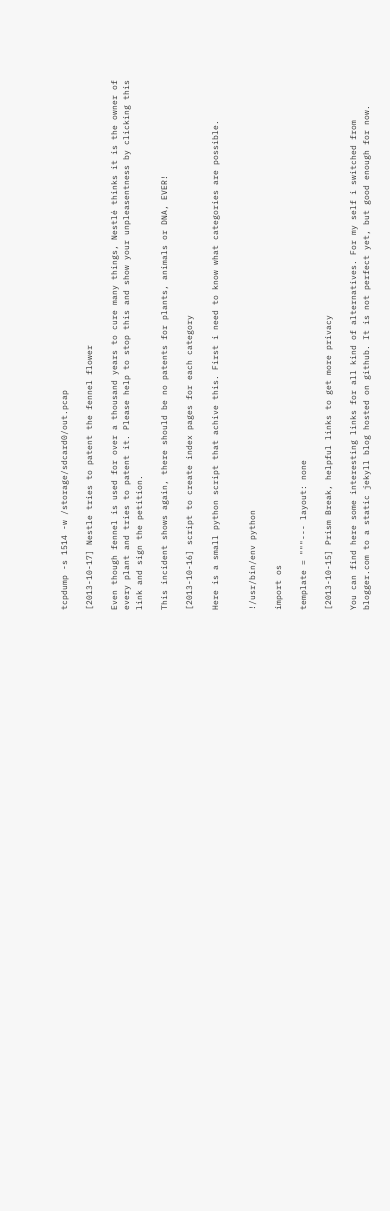tcpdump -s 1514 -w /storage/sdcard0/out.pcap

[2013-10-17] Nestle tries to patent the fennel flower

Even though fennel is used for over a thousand years to cure many things, Nestlé thinks it is the owner of every plant and tries to patent it. Please help to stop this and show your unpleasentness by clicking this link and sign the petition.

This incident shows again, there should be no patents for plants, animals or DNA, EVER!

[2013-10-16] script to create index pages for each category

Here is a small python script that achive this. First i need to know what categories are possible.


!/usr/bin/env python

import os

template = """--- layout: none

[2013-10-15] Prism Break, helpful links to get more privacy

You can find here some interesting links for all kind of alternatives. For my self i switched from blogger.com to a static jekyll blog hosted on github. It is not perfect yet, but good enough for now.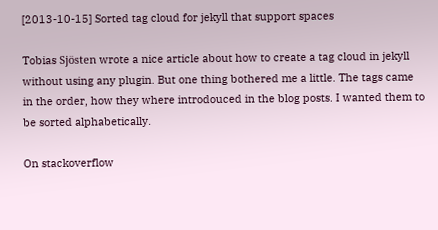[2013-10-15] Sorted tag cloud for jekyll that support spaces

Tobias Sjösten wrote a nice article about how to create a tag cloud in jekyll without using any plugin. But one thing bothered me a little. The tags came in the order, how they where introdouced in the blog posts. I wanted them to be sorted alphabetically.

On stackoverflow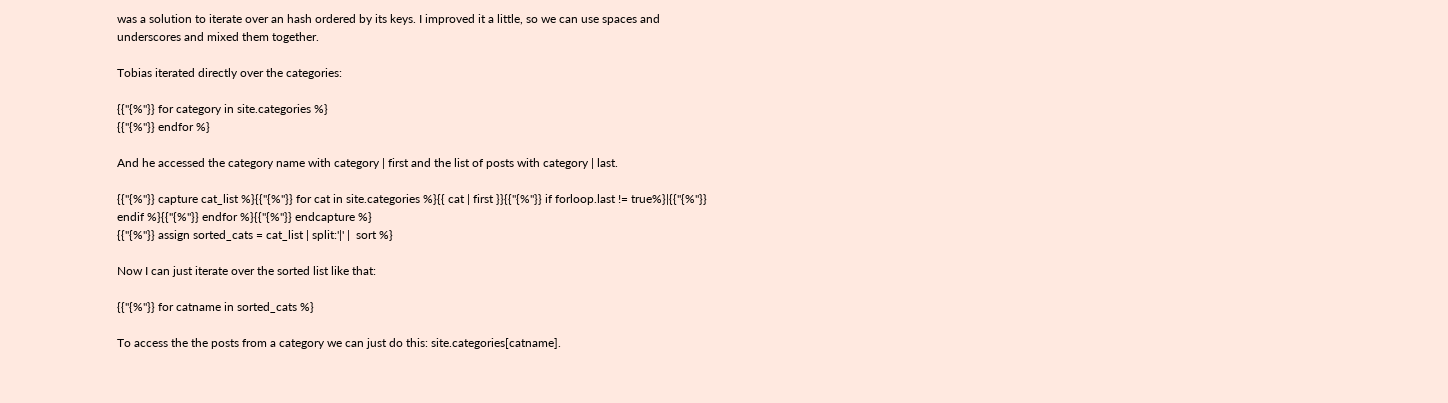was a solution to iterate over an hash ordered by its keys. I improved it a little, so we can use spaces and underscores and mixed them together.

Tobias iterated directly over the categories:

{{"{%"}} for category in site.categories %}
{{"{%"}} endfor %}

And he accessed the category name with category | first and the list of posts with category | last.

{{"{%"}} capture cat_list %}{{"{%"}} for cat in site.categories %}{{ cat | first }}{{"{%"}} if forloop.last != true%}|{{"{%"}} endif %}{{"{%"}} endfor %}{{"{%"}} endcapture %}
{{"{%"}} assign sorted_cats = cat_list | split:'|' |  sort %}

Now I can just iterate over the sorted list like that:

{{"{%"}} for catname in sorted_cats %}

To access the the posts from a category we can just do this: site.categories[catname].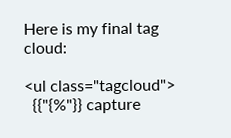Here is my final tag cloud:

<ul class="tagcloud">
  {{"{%"}} capture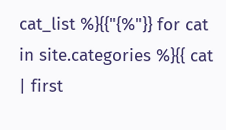cat_list %}{{"{%"}} for cat in site.categories %}{{ cat | first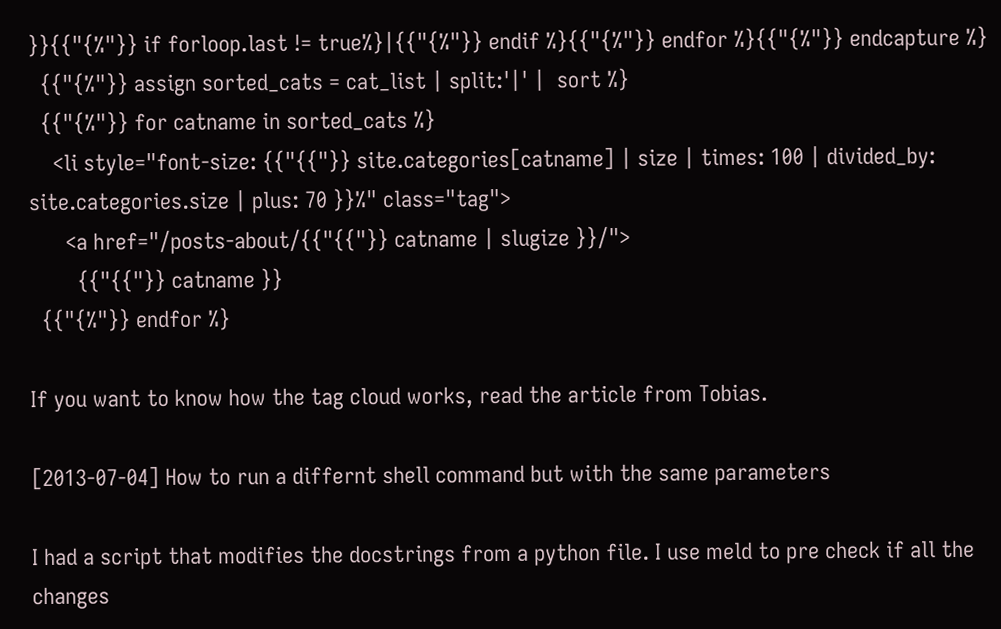}}{{"{%"}} if forloop.last != true%}|{{"{%"}} endif %}{{"{%"}} endfor %}{{"{%"}} endcapture %}
  {{"{%"}} assign sorted_cats = cat_list | split:'|' |  sort %}
  {{"{%"}} for catname in sorted_cats %}
    <li style="font-size: {{"{{"}} site.categories[catname] | size | times: 100 | divided_by: site.categories.size | plus: 70 }}%" class="tag">
      <a href="/posts-about/{{"{{"}} catname | slugize }}/">
        {{"{{"}} catname }}
  {{"{%"}} endfor %}

If you want to know how the tag cloud works, read the article from Tobias.

[2013-07-04] How to run a differnt shell command but with the same parameters

I had a script that modifies the docstrings from a python file. I use meld to pre check if all the changes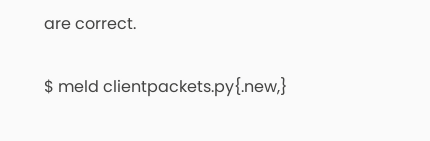are correct.

$ meld clientpackets.py{.new,}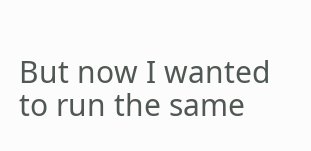But now I wanted to run the same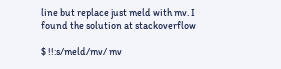line but replace just meld with mv. I found the solution at stackoverflow

$ !!:s/meld/mv/ mv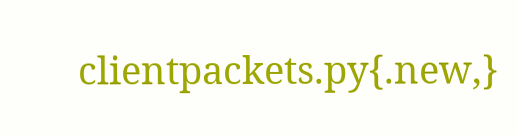clientpackets.py{.new,}